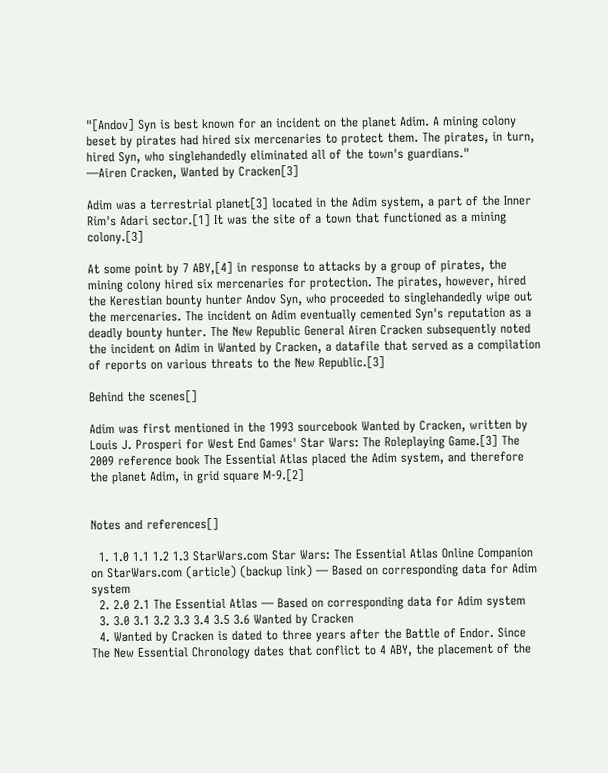"[Andov] Syn is best known for an incident on the planet Adim. A mining colony beset by pirates had hired six mercenaries to protect them. The pirates, in turn, hired Syn, who singlehandedly eliminated all of the town's guardians."
―Airen Cracken, Wanted by Cracken[3]

Adim was a terrestrial planet[3] located in the Adim system, a part of the Inner Rim's Adari sector.[1] It was the site of a town that functioned as a mining colony.[3]

At some point by 7 ABY,[4] in response to attacks by a group of pirates, the mining colony hired six mercenaries for protection. The pirates, however, hired the Kerestian bounty hunter Andov Syn, who proceeded to singlehandedly wipe out the mercenaries. The incident on Adim eventually cemented Syn's reputation as a deadly bounty hunter. The New Republic General Airen Cracken subsequently noted the incident on Adim in Wanted by Cracken, a datafile that served as a compilation of reports on various threats to the New Republic.[3]

Behind the scenes[]

Adim was first mentioned in the 1993 sourcebook Wanted by Cracken, written by Louis J. Prosperi for West End Games' Star Wars: The Roleplaying Game.[3] The 2009 reference book The Essential Atlas placed the Adim system, and therefore the planet Adim, in grid square M-9.[2]


Notes and references[]

  1. 1.0 1.1 1.2 1.3 StarWars.com Star Wars: The Essential Atlas Online Companion on StarWars.com (article) (backup link) — Based on corresponding data for Adim system
  2. 2.0 2.1 The Essential Atlas — Based on corresponding data for Adim system
  3. 3.0 3.1 3.2 3.3 3.4 3.5 3.6 Wanted by Cracken
  4. Wanted by Cracken is dated to three years after the Battle of Endor. Since The New Essential Chronology dates that conflict to 4 ABY, the placement of the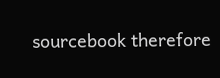sourcebook therefore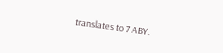translates to 7 ABY.